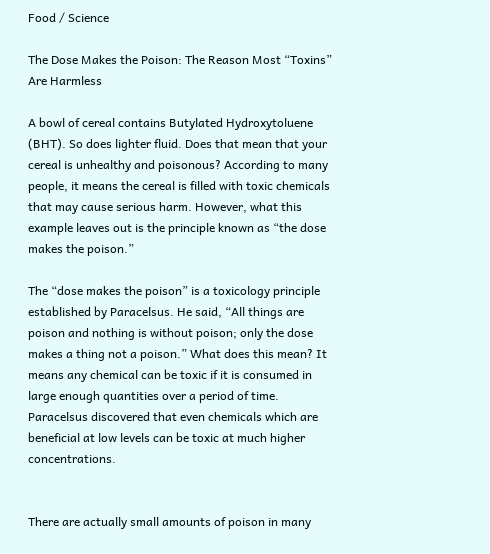Food / Science

The Dose Makes the Poison: The Reason Most “Toxins” Are Harmless

A bowl of cereal contains Butylated Hydroxytoluene (BHT). So does lighter fluid. Does that mean that your cereal is unhealthy and poisonous? According to many people, it means the cereal is filled with toxic chemicals that may cause serious harm. However, what this example leaves out is the principle known as “the dose makes the poison.”

The “dose makes the poison” is a toxicology principle established by Paracelsus. He said, “All things are poison and nothing is without poison; only the dose makes a thing not a poison.” What does this mean? It means any chemical can be toxic if it is consumed in large enough quantities over a period of time. Paracelsus discovered that even chemicals which are beneficial at low levels can be toxic at much higher concentrations.


There are actually small amounts of poison in many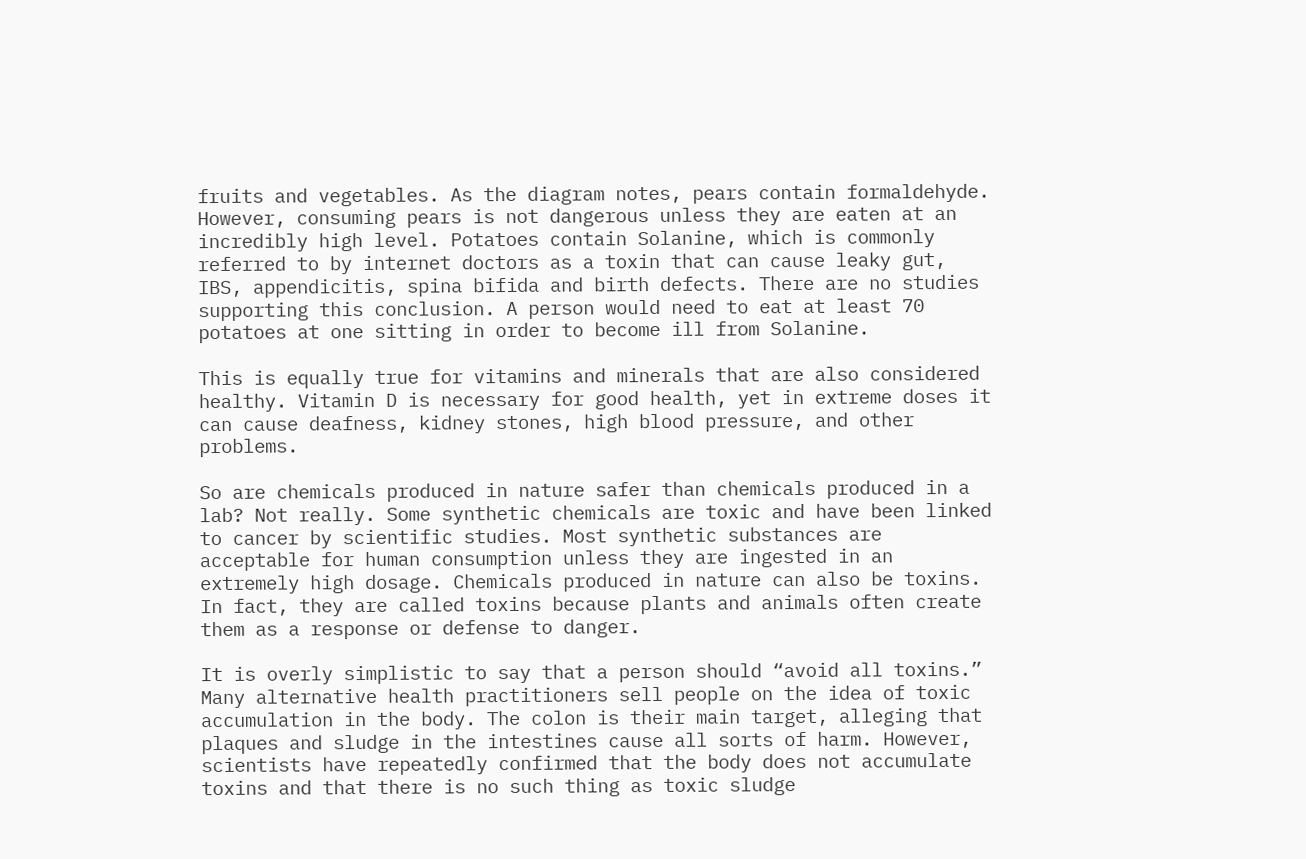fruits and vegetables. As the diagram notes, pears contain formaldehyde. However, consuming pears is not dangerous unless they are eaten at an incredibly high level. Potatoes contain Solanine, which is commonly referred to by internet doctors as a toxin that can cause leaky gut, IBS, appendicitis, spina bifida and birth defects. There are no studies supporting this conclusion. A person would need to eat at least 70 potatoes at one sitting in order to become ill from Solanine.

This is equally true for vitamins and minerals that are also considered healthy. Vitamin D is necessary for good health, yet in extreme doses it can cause deafness, kidney stones, high blood pressure, and other problems.

So are chemicals produced in nature safer than chemicals produced in a lab? Not really. Some synthetic chemicals are toxic and have been linked to cancer by scientific studies. Most synthetic substances are acceptable for human consumption unless they are ingested in an extremely high dosage. Chemicals produced in nature can also be toxins. In fact, they are called toxins because plants and animals often create them as a response or defense to danger.

It is overly simplistic to say that a person should “avoid all toxins.” Many alternative health practitioners sell people on the idea of toxic accumulation in the body. The colon is their main target, alleging that plaques and sludge in the intestines cause all sorts of harm. However, scientists have repeatedly confirmed that the body does not accumulate toxins and that there is no such thing as toxic sludge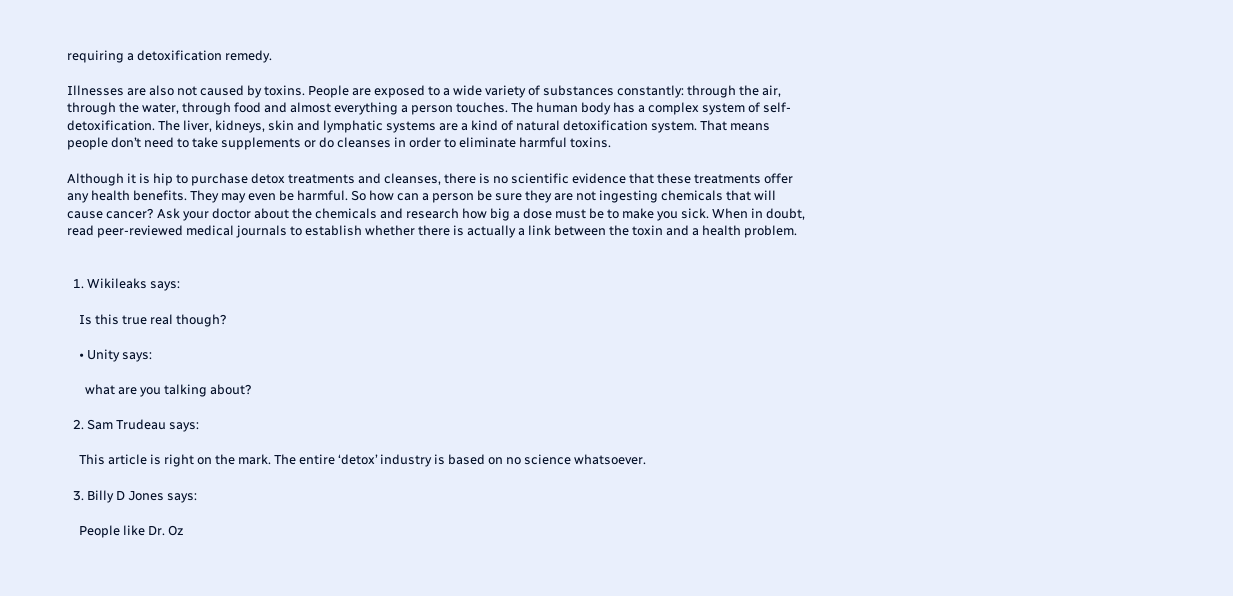requiring a detoxification remedy.

Illnesses are also not caused by toxins. People are exposed to a wide variety of substances constantly: through the air, through the water, through food and almost everything a person touches. The human body has a complex system of self-detoxification. The liver, kidneys, skin and lymphatic systems are a kind of natural detoxification system. That means people don’t need to take supplements or do cleanses in order to eliminate harmful toxins.

Although it is hip to purchase detox treatments and cleanses, there is no scientific evidence that these treatments offer any health benefits. They may even be harmful. So how can a person be sure they are not ingesting chemicals that will cause cancer? Ask your doctor about the chemicals and research how big a dose must be to make you sick. When in doubt, read peer-reviewed medical journals to establish whether there is actually a link between the toxin and a health problem.


  1. Wikileaks says:

    Is this true real though?

    • Unity says:

      what are you talking about?

  2. Sam Trudeau says:

    This article is right on the mark. The entire ‘detox’ industry is based on no science whatsoever.

  3. Billy D Jones says:

    People like Dr. Oz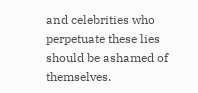and celebrities who perpetuate these lies should be ashamed of themselves.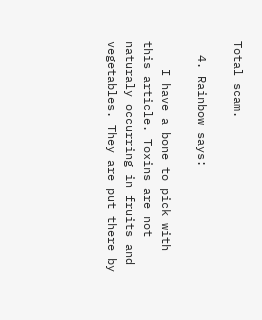Total scam.

  4. Rainbow says:

    I have a bone to pick with this article. Toxins are not naturaly occurring in fruits and vegetables. They are put there by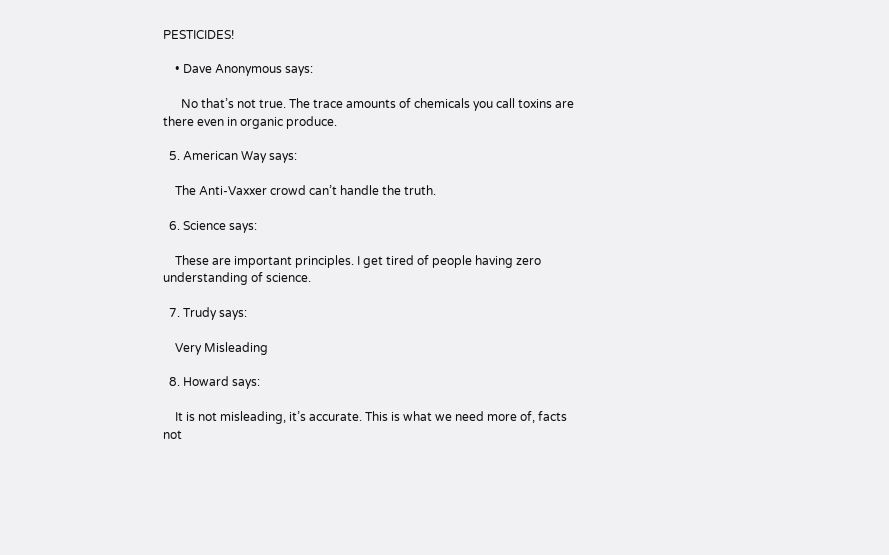PESTICIDES!

    • Dave Anonymous says:

      No that’s not true. The trace amounts of chemicals you call toxins are there even in organic produce.

  5. American Way says:

    The Anti-Vaxxer crowd can’t handle the truth.

  6. Science says:

    These are important principles. I get tired of people having zero understanding of science.

  7. Trudy says:

    Very Misleading

  8. Howard says:

    It is not misleading, it’s accurate. This is what we need more of, facts not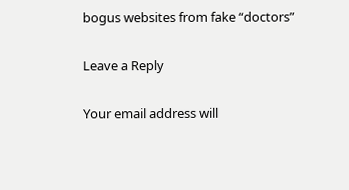bogus websites from fake “doctors”

Leave a Reply

Your email address will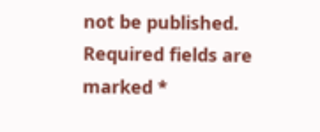not be published. Required fields are marked *